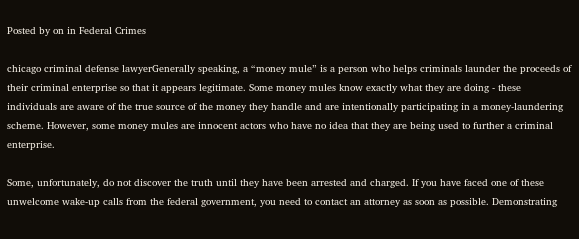Posted by on in Federal Crimes

chicago criminal defense lawyerGenerally speaking, a “money mule” is a person who helps criminals launder the proceeds of their criminal enterprise so that it appears legitimate. Some money mules know exactly what they are doing - these individuals are aware of the true source of the money they handle and are intentionally participating in a money-laundering scheme. However, some money mules are innocent actors who have no idea that they are being used to further a criminal enterprise.

Some, unfortunately, do not discover the truth until they have been arrested and charged. If you have faced one of these unwelcome wake-up calls from the federal government, you need to contact an attorney as soon as possible. Demonstrating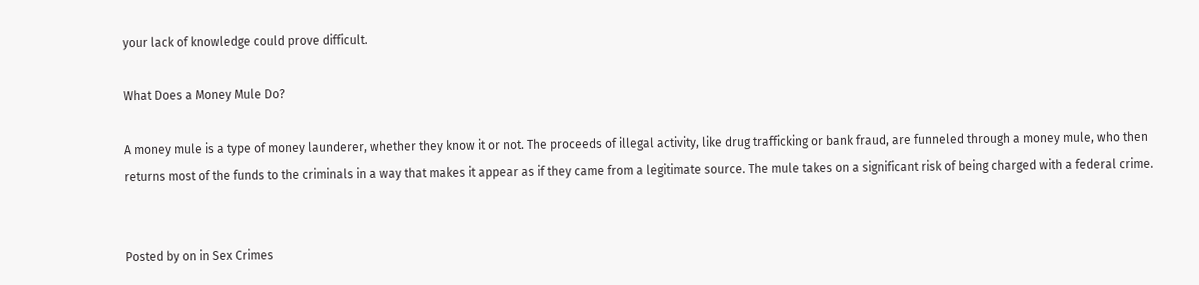your lack of knowledge could prove difficult.

What Does a Money Mule Do?

A money mule is a type of money launderer, whether they know it or not. The proceeds of illegal activity, like drug trafficking or bank fraud, are funneled through a money mule, who then returns most of the funds to the criminals in a way that makes it appear as if they came from a legitimate source. The mule takes on a significant risk of being charged with a federal crime.


Posted by on in Sex Crimes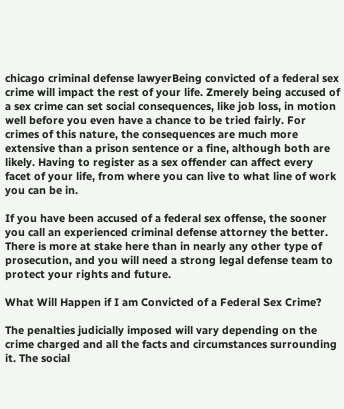chicago criminal defense lawyerBeing convicted of a federal sex crime will impact the rest of your life. Zmerely being accused of a sex crime can set social consequences, like job loss, in motion well before you even have a chance to be tried fairly. For crimes of this nature, the consequences are much more extensive than a prison sentence or a fine, although both are likely. Having to register as a sex offender can affect every facet of your life, from where you can live to what line of work you can be in.

If you have been accused of a federal sex offense, the sooner you call an experienced criminal defense attorney the better. There is more at stake here than in nearly any other type of prosecution, and you will need a strong legal defense team to protect your rights and future.

What Will Happen if I am Convicted of a Federal Sex Crime?

The penalties judicially imposed will vary depending on the crime charged and all the facts and circumstances surrounding it. The social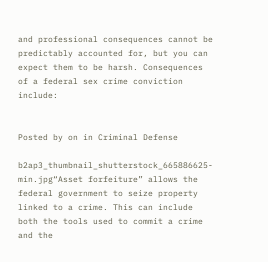and professional consequences cannot be predictably accounted for, but you can expect them to be harsh. Consequences of a federal sex crime conviction include:


Posted by on in Criminal Defense

b2ap3_thumbnail_shutterstock_665886625-min.jpg“Asset forfeiture” allows the federal government to seize property linked to a crime. This can include both the tools used to commit a crime and the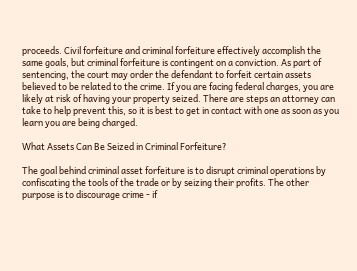proceeds. Civil forfeiture and criminal forfeiture effectively accomplish the same goals, but criminal forfeiture is contingent on a conviction. As part of sentencing, the court may order the defendant to forfeit certain assets believed to be related to the crime. If you are facing federal charges, you are likely at risk of having your property seized. There are steps an attorney can take to help prevent this, so it is best to get in contact with one as soon as you learn you are being charged.

What Assets Can Be Seized in Criminal Forfeiture?

The goal behind criminal asset forfeiture is to disrupt criminal operations by confiscating the tools of the trade or by seizing their profits. The other purpose is to discourage crime - if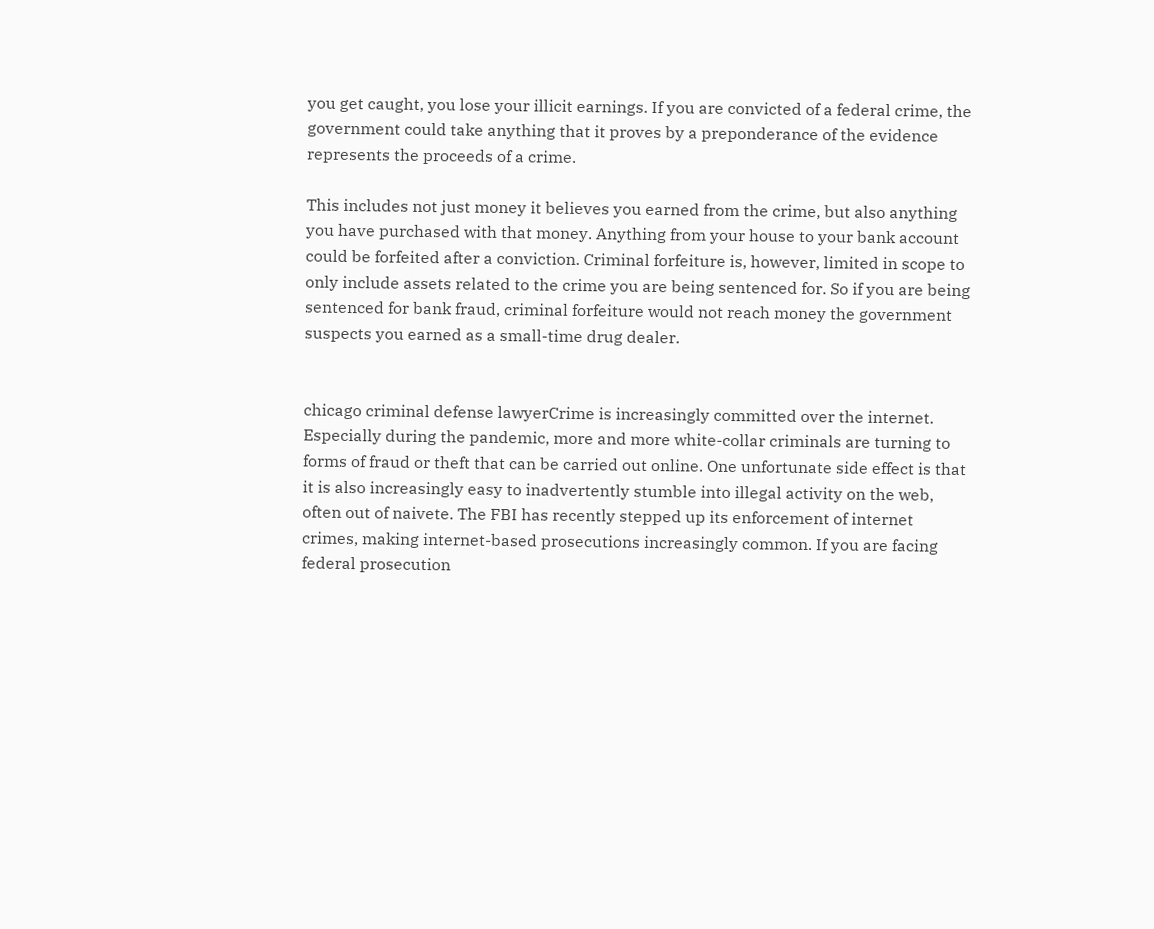you get caught, you lose your illicit earnings. If you are convicted of a federal crime, the government could take anything that it proves by a preponderance of the evidence represents the proceeds of a crime.

This includes not just money it believes you earned from the crime, but also anything you have purchased with that money. Anything from your house to your bank account could be forfeited after a conviction. Criminal forfeiture is, however, limited in scope to only include assets related to the crime you are being sentenced for. So if you are being sentenced for bank fraud, criminal forfeiture would not reach money the government suspects you earned as a small-time drug dealer.


chicago criminal defense lawyerCrime is increasingly committed over the internet. Especially during the pandemic, more and more white-collar criminals are turning to forms of fraud or theft that can be carried out online. One unfortunate side effect is that it is also increasingly easy to inadvertently stumble into illegal activity on the web, often out of naivete. The FBI has recently stepped up its enforcement of internet crimes, making internet-based prosecutions increasingly common. If you are facing federal prosecution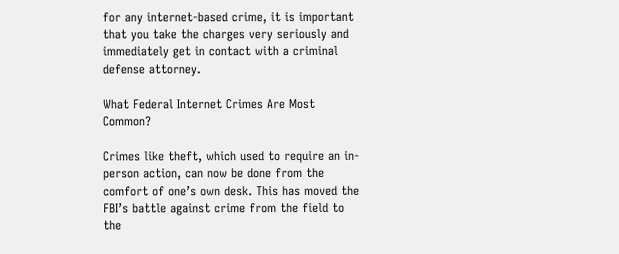for any internet-based crime, it is important that you take the charges very seriously and immediately get in contact with a criminal defense attorney.

What Federal Internet Crimes Are Most Common?

Crimes like theft, which used to require an in-person action, can now be done from the comfort of one’s own desk. This has moved the FBI’s battle against crime from the field to the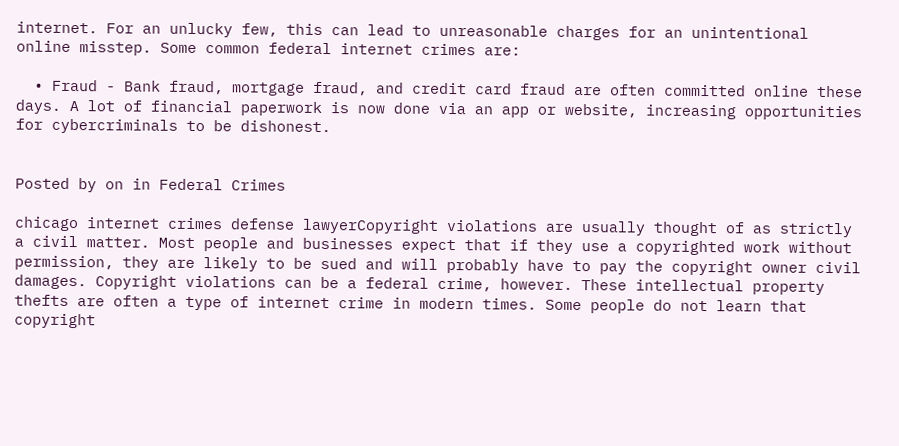internet. For an unlucky few, this can lead to unreasonable charges for an unintentional online misstep. Some common federal internet crimes are:

  • Fraud - Bank fraud, mortgage fraud, and credit card fraud are often committed online these days. A lot of financial paperwork is now done via an app or website, increasing opportunities for cybercriminals to be dishonest.


Posted by on in Federal Crimes

chicago internet crimes defense lawyerCopyright violations are usually thought of as strictly a civil matter. Most people and businesses expect that if they use a copyrighted work without permission, they are likely to be sued and will probably have to pay the copyright owner civil damages. Copyright violations can be a federal crime, however. These intellectual property thefts are often a type of internet crime in modern times. Some people do not learn that copyright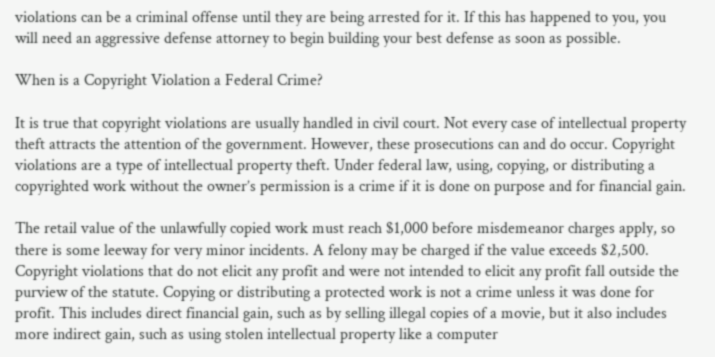violations can be a criminal offense until they are being arrested for it. If this has happened to you, you will need an aggressive defense attorney to begin building your best defense as soon as possible.

When is a Copyright Violation a Federal Crime?

It is true that copyright violations are usually handled in civil court. Not every case of intellectual property theft attracts the attention of the government. However, these prosecutions can and do occur. Copyright violations are a type of intellectual property theft. Under federal law, using, copying, or distributing a copyrighted work without the owner’s permission is a crime if it is done on purpose and for financial gain.

The retail value of the unlawfully copied work must reach $1,000 before misdemeanor charges apply, so there is some leeway for very minor incidents. A felony may be charged if the value exceeds $2,500. Copyright violations that do not elicit any profit and were not intended to elicit any profit fall outside the purview of the statute. Copying or distributing a protected work is not a crime unless it was done for profit. This includes direct financial gain, such as by selling illegal copies of a movie, but it also includes more indirect gain, such as using stolen intellectual property like a computer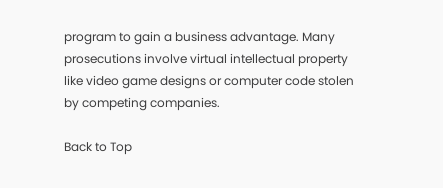program to gain a business advantage. Many prosecutions involve virtual intellectual property like video game designs or computer code stolen by competing companies.

Back to Top